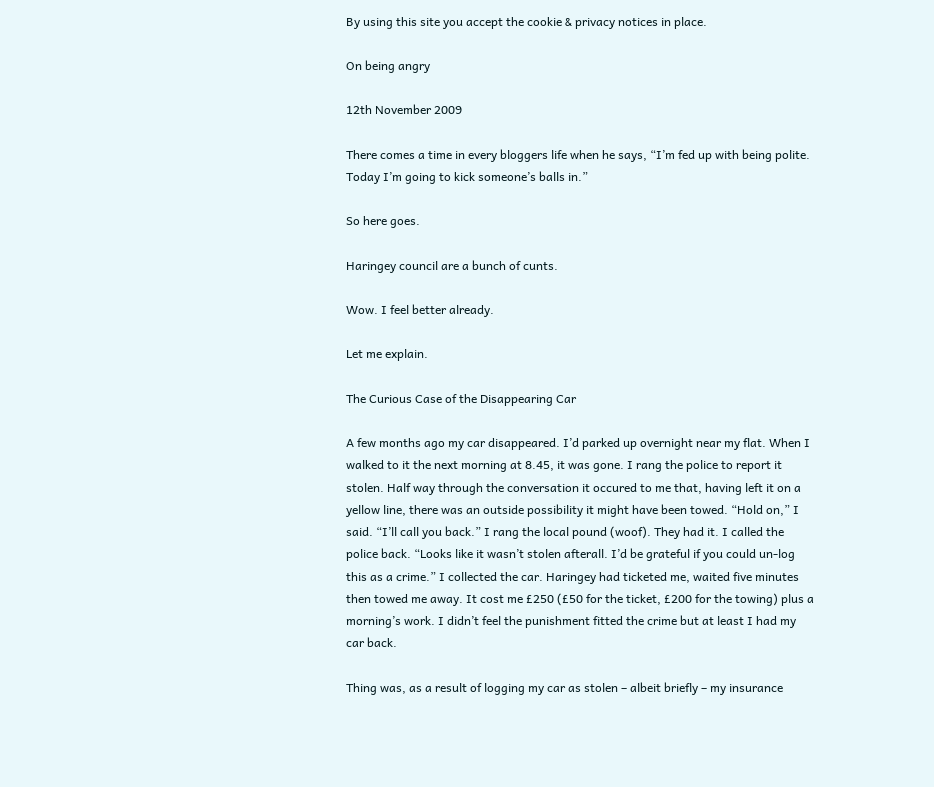By using this site you accept the cookie & privacy notices in place.

On being angry

12th November 2009

There comes a time in every bloggers life when he says, “I’m fed up with being polite. Today I’m going to kick someone’s balls in.”

So here goes.

Haringey council are a bunch of cunts.

Wow. I feel better already.

Let me explain.

The Curious Case of the Disappearing Car

A few months ago my car disappeared. I’d parked up overnight near my flat. When I walked to it the next morning at 8.45, it was gone. I rang the police to report it stolen. Half way through the conversation it occured to me that, having left it on a yellow line, there was an outside possibility it might have been towed. “Hold on,” I said. “I’ll call you back.” I rang the local pound (woof). They had it. I called the police back. “Looks like it wasn’t stolen afterall. I’d be grateful if you could un-log this as a crime.” I collected the car. Haringey had ticketed me, waited five minutes then towed me away. It cost me £250 (£50 for the ticket, £200 for the towing) plus a morning’s work. I didn’t feel the punishment fitted the crime but at least I had my car back.

Thing was, as a result of logging my car as stolen – albeit briefly – my insurance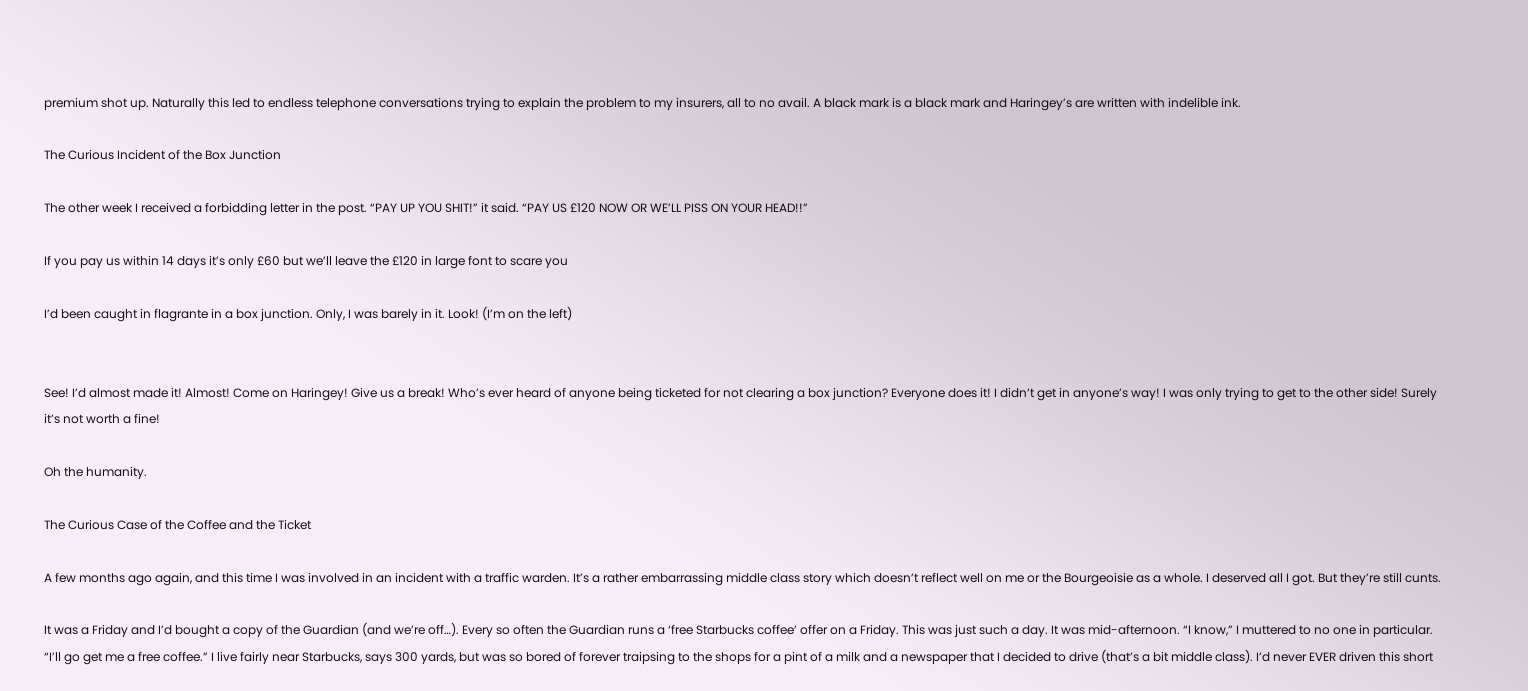premium shot up. Naturally this led to endless telephone conversations trying to explain the problem to my insurers, all to no avail. A black mark is a black mark and Haringey’s are written with indelible ink.

The Curious Incident of the Box Junction

The other week I received a forbidding letter in the post. “PAY UP YOU SHIT!” it said. “PAY US £120 NOW OR WE’LL PISS ON YOUR HEAD!!”

If you pay us within 14 days it’s only £60 but we’ll leave the £120 in large font to scare you

I’d been caught in flagrante in a box junction. Only, I was barely in it. Look! (I’m on the left)


See! I’d almost made it! Almost! Come on Haringey! Give us a break! Who’s ever heard of anyone being ticketed for not clearing a box junction? Everyone does it! I didn’t get in anyone’s way! I was only trying to get to the other side! Surely it’s not worth a fine!

Oh the humanity.

The Curious Case of the Coffee and the Ticket

A few months ago again, and this time I was involved in an incident with a traffic warden. It’s a rather embarrassing middle class story which doesn’t reflect well on me or the Bourgeoisie as a whole. I deserved all I got. But they’re still cunts.

It was a Friday and I’d bought a copy of the Guardian (and we’re off…). Every so often the Guardian runs a ‘free Starbucks coffee’ offer on a Friday. This was just such a day. It was mid-afternoon. “I know,” I muttered to no one in particular. “I’ll go get me a free coffee.” I live fairly near Starbucks, says 300 yards, but was so bored of forever traipsing to the shops for a pint of a milk and a newspaper that I decided to drive (that’s a bit middle class). I’d never EVER driven this short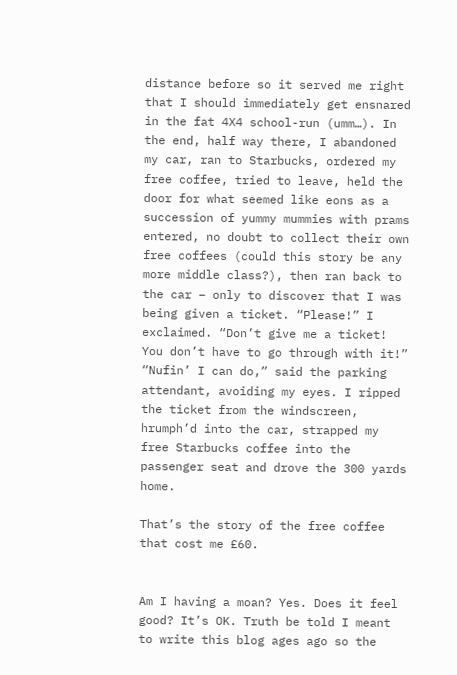distance before so it served me right that I should immediately get ensnared in the fat 4X4 school-run (umm…). In the end, half way there, I abandoned my car, ran to Starbucks, ordered my free coffee, tried to leave, held the door for what seemed like eons as a succession of yummy mummies with prams entered, no doubt to collect their own free coffees (could this story be any more middle class?), then ran back to the car – only to discover that I was being given a ticket. “Please!” I exclaimed. “Don’t give me a ticket! You don’t have to go through with it!” “Nufin’ I can do,” said the parking attendant, avoiding my eyes. I ripped the ticket from the windscreen, hrumph’d into the car, strapped my free Starbucks coffee into the passenger seat and drove the 300 yards home.

That’s the story of the free coffee that cost me £60.


Am I having a moan? Yes. Does it feel good? It’s OK. Truth be told I meant to write this blog ages ago so the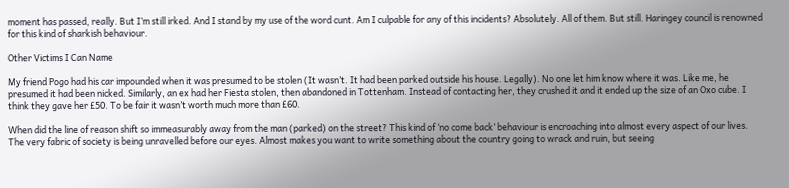moment has passed, really. But I’m still irked. And I stand by my use of the word cunt. Am I culpable for any of this incidents? Absolutely. All of them. But still. Haringey council is renowned for this kind of sharkish behaviour.

Other Victims I Can Name

My friend Pogo had his car impounded when it was presumed to be stolen (It wasn’t. It had been parked outside his house. Legally). No one let him know where it was. Like me, he presumed it had been nicked. Similarly, an ex had her Fiesta stolen, then abandoned in Tottenham. Instead of contacting her, they crushed it and it ended up the size of an Oxo cube. I think they gave her £50. To be fair it wasn’t worth much more than £60.

When did the line of reason shift so immeasurably away from the man (parked) on the street? This kind of ‘no come back’ behaviour is encroaching into almost every aspect of our lives. The very fabric of society is being unravelled before our eyes. Almost makes you want to write something about the country going to wrack and ruin, but seeing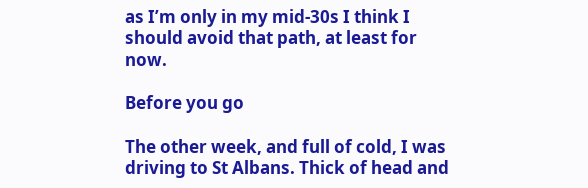as I’m only in my mid-30s I think I should avoid that path, at least for now.

Before you go

The other week, and full of cold, I was driving to St Albans. Thick of head and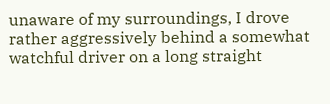unaware of my surroundings, I drove rather aggressively behind a somewhat watchful driver on a long straight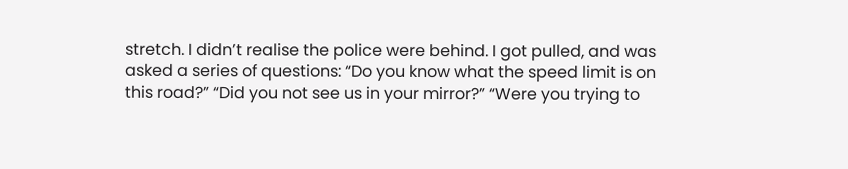stretch. I didn’t realise the police were behind. I got pulled, and was asked a series of questions: “Do you know what the speed limit is on this road?” “Did you not see us in your mirror?” “Were you trying to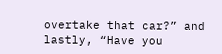overtake that car?” and lastly, “Have you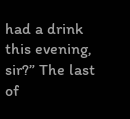had a drink this evening, sir?” The last of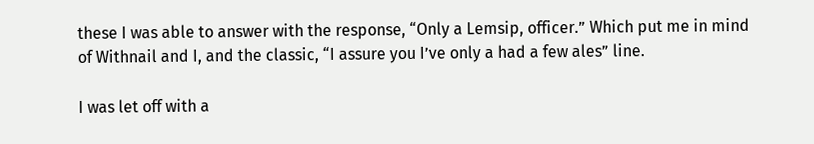these I was able to answer with the response, “Only a Lemsip, officer.” Which put me in mind of Withnail and I, and the classic, “I assure you I’ve only a had a few ales” line.

I was let off with a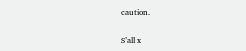caution.


S’all x